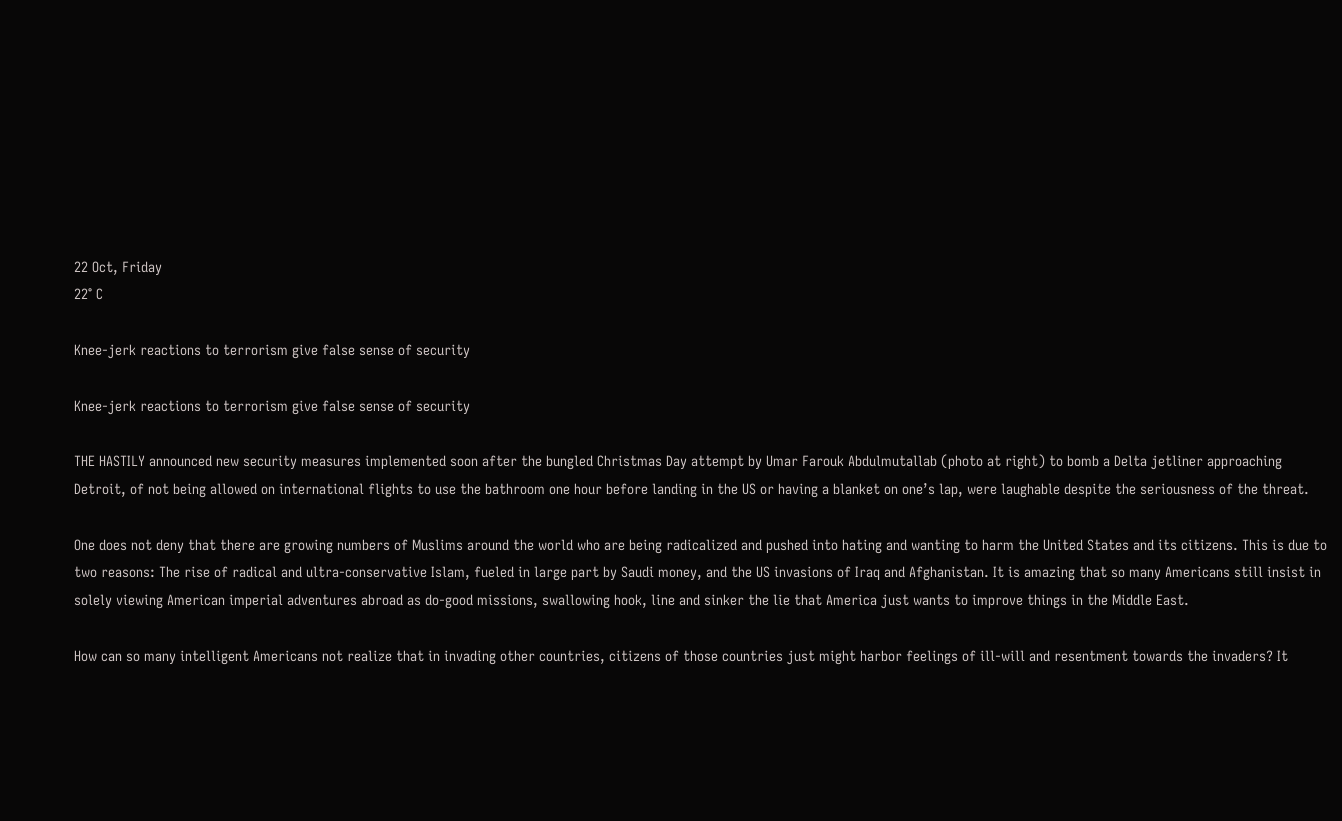22 Oct, Friday
22° C

Knee-jerk reactions to terrorism give false sense of security

Knee-jerk reactions to terrorism give false sense of security

THE HASTILY announced new security measures implemented soon after the bungled Christmas Day attempt by Umar Farouk Abdulmutallab (photo at right) to bomb a Delta jetliner approaching Detroit, of not being allowed on international flights to use the bathroom one hour before landing in the US or having a blanket on one’s lap, were laughable despite the seriousness of the threat.

One does not deny that there are growing numbers of Muslims around the world who are being radicalized and pushed into hating and wanting to harm the United States and its citizens. This is due to two reasons: The rise of radical and ultra-conservative Islam, fueled in large part by Saudi money, and the US invasions of Iraq and Afghanistan. It is amazing that so many Americans still insist in solely viewing American imperial adventures abroad as do-good missions, swallowing hook, line and sinker the lie that America just wants to improve things in the Middle East.

How can so many intelligent Americans not realize that in invading other countries, citizens of those countries just might harbor feelings of ill-will and resentment towards the invaders? It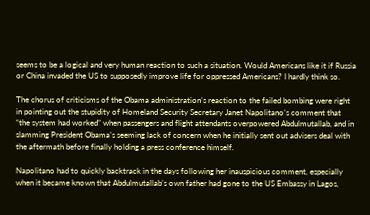seems to be a logical and very human reaction to such a situation. Would Americans like it if Russia or China invaded the US to supposedly improve life for oppressed Americans? I hardly think so.

The chorus of criticisms of the Obama administration’s reaction to the failed bombing were right in pointing out the stupidity of Homeland Security Secretary Janet Napolitano’s comment that “the system had worked” when passengers and flight attendants overpowered Abdulmutallab, and in slamming President Obama’s seeming lack of concern when he initially sent out advisers deal with the aftermath before finally holding a press conference himself.

Napolitano had to quickly backtrack in the days following her inauspicious comment, especially when it became known that Abdulmutallab’s own father had gone to the US Embassy in Lagos,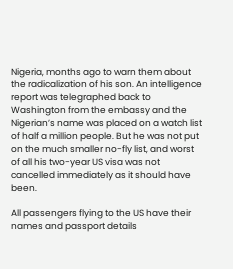Nigeria, months ago to warn them about the radicalization of his son. An intelligence report was telegraphed back to Washington from the embassy and the Nigerian’s name was placed on a watch list of half a million people. But he was not put on the much smaller no-fly list, and worst of all his two-year US visa was not cancelled immediately as it should have been.

All passengers flying to the US have their names and passport details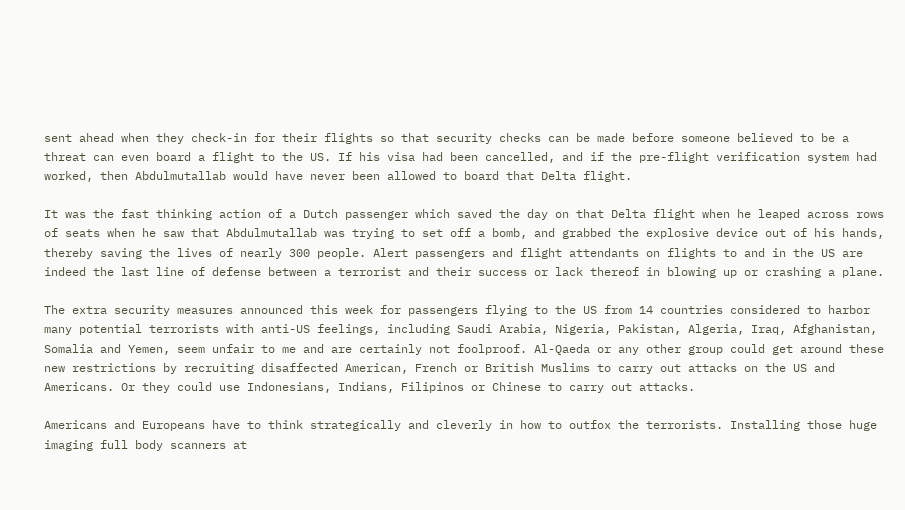sent ahead when they check-in for their flights so that security checks can be made before someone believed to be a threat can even board a flight to the US. If his visa had been cancelled, and if the pre-flight verification system had worked, then Abdulmutallab would have never been allowed to board that Delta flight.

It was the fast thinking action of a Dutch passenger which saved the day on that Delta flight when he leaped across rows of seats when he saw that Abdulmutallab was trying to set off a bomb, and grabbed the explosive device out of his hands, thereby saving the lives of nearly 300 people. Alert passengers and flight attendants on flights to and in the US are indeed the last line of defense between a terrorist and their success or lack thereof in blowing up or crashing a plane.

The extra security measures announced this week for passengers flying to the US from 14 countries considered to harbor many potential terrorists with anti-US feelings, including Saudi Arabia, Nigeria, Pakistan, Algeria, Iraq, Afghanistan, Somalia and Yemen, seem unfair to me and are certainly not foolproof. Al-Qaeda or any other group could get around these new restrictions by recruiting disaffected American, French or British Muslims to carry out attacks on the US and Americans. Or they could use Indonesians, Indians, Filipinos or Chinese to carry out attacks.

Americans and Europeans have to think strategically and cleverly in how to outfox the terrorists. Installing those huge imaging full body scanners at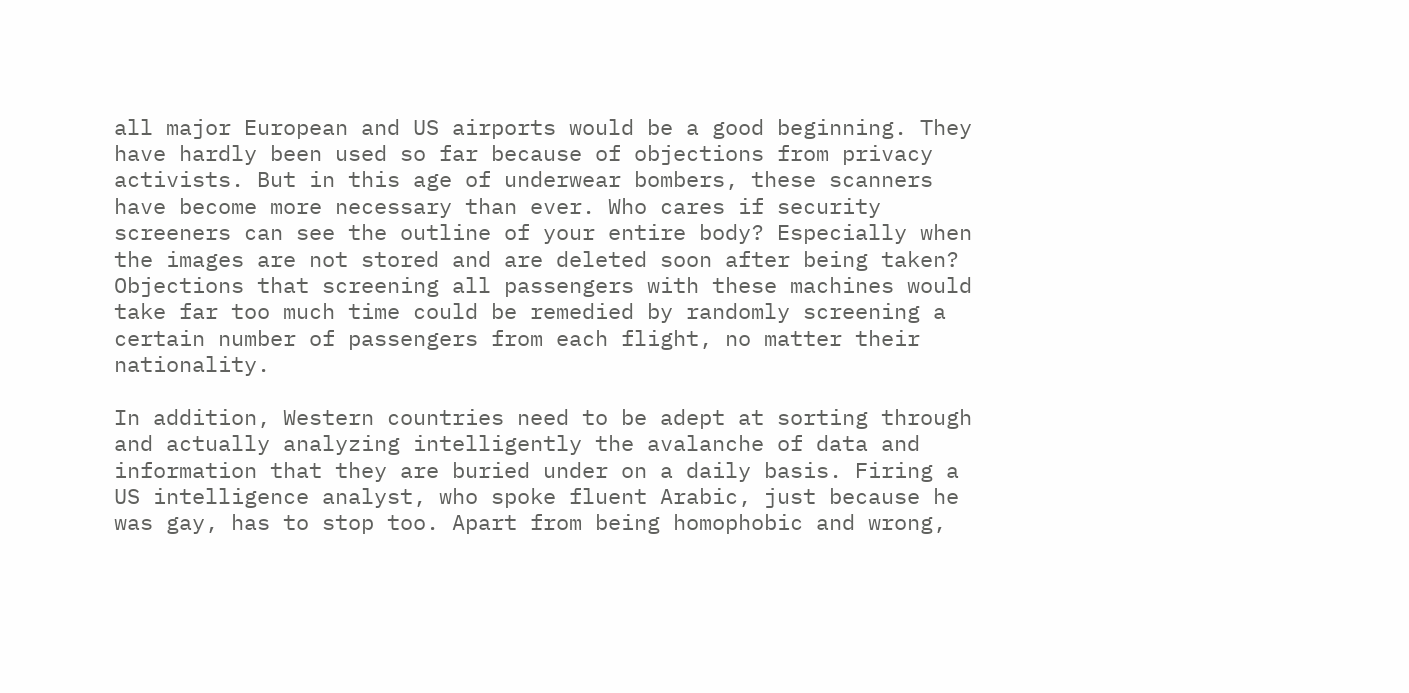all major European and US airports would be a good beginning. They have hardly been used so far because of objections from privacy activists. But in this age of underwear bombers, these scanners have become more necessary than ever. Who cares if security screeners can see the outline of your entire body? Especially when the images are not stored and are deleted soon after being taken? Objections that screening all passengers with these machines would take far too much time could be remedied by randomly screening a certain number of passengers from each flight, no matter their nationality.

In addition, Western countries need to be adept at sorting through and actually analyzing intelligently the avalanche of data and information that they are buried under on a daily basis. Firing a US intelligence analyst, who spoke fluent Arabic, just because he was gay, has to stop too. Apart from being homophobic and wrong,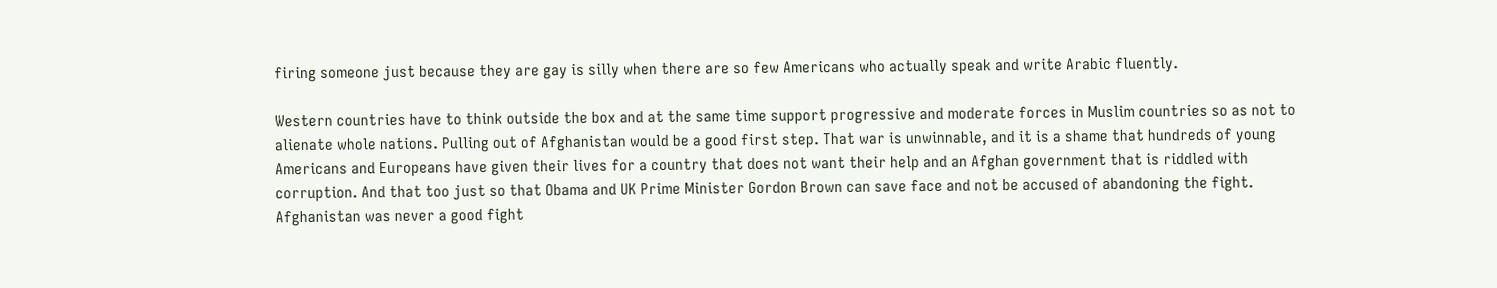firing someone just because they are gay is silly when there are so few Americans who actually speak and write Arabic fluently.

Western countries have to think outside the box and at the same time support progressive and moderate forces in Muslim countries so as not to alienate whole nations. Pulling out of Afghanistan would be a good first step. That war is unwinnable, and it is a shame that hundreds of young Americans and Europeans have given their lives for a country that does not want their help and an Afghan government that is riddled with corruption. And that too just so that Obama and UK Prime Minister Gordon Brown can save face and not be accused of abandoning the fight. Afghanistan was never a good fight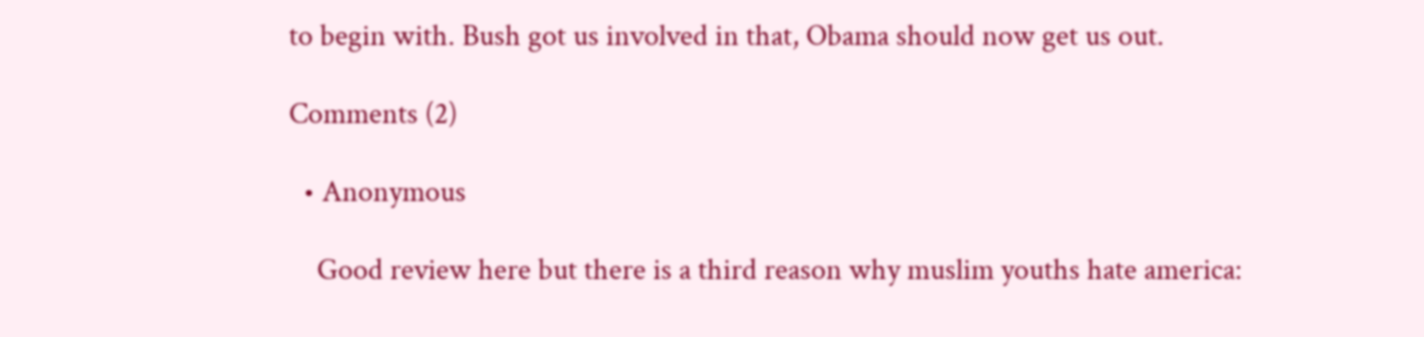to begin with. Bush got us involved in that, Obama should now get us out.

Comments (2)

  • Anonymous

    Good review here but there is a third reason why muslim youths hate america: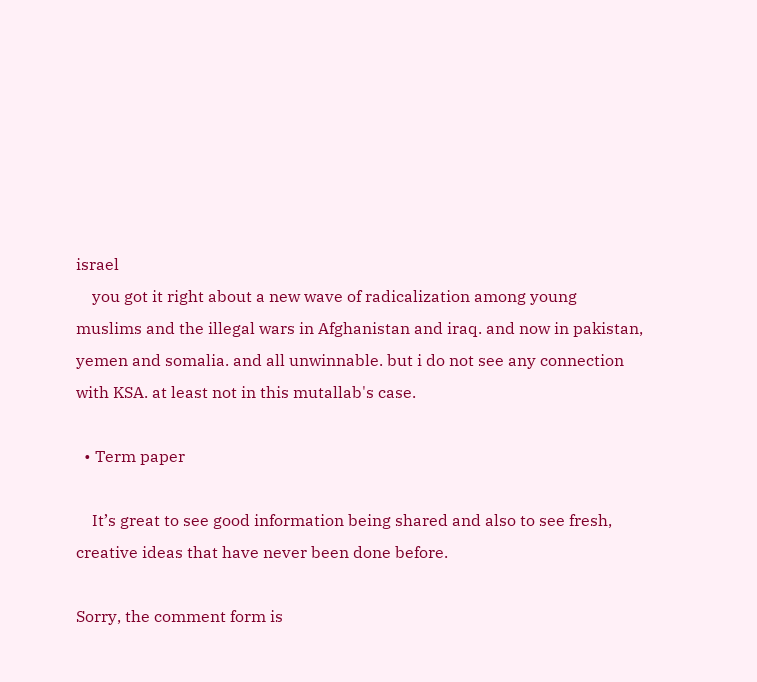israel
    you got it right about a new wave of radicalization among young muslims and the illegal wars in Afghanistan and iraq. and now in pakistan, yemen and somalia. and all unwinnable. but i do not see any connection with KSA. at least not in this mutallab's case.

  • Term paper

    It’s great to see good information being shared and also to see fresh, creative ideas that have never been done before.

Sorry, the comment form is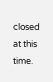closed at this time.